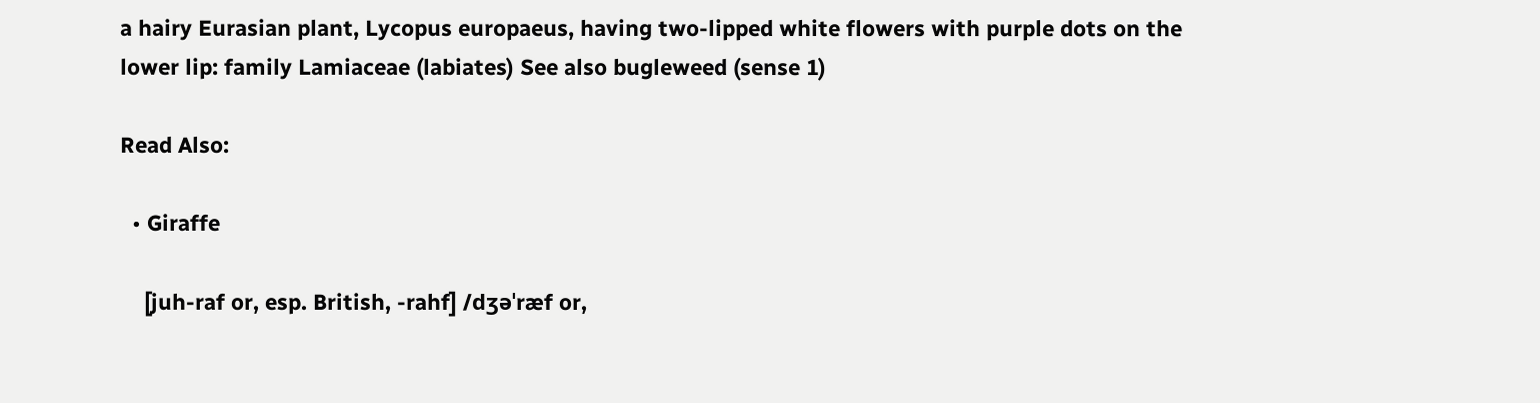a hairy Eurasian plant, Lycopus europaeus, having two-lipped white flowers with purple dots on the lower lip: family Lamiaceae (labiates) See also bugleweed (sense 1)

Read Also:

  • Giraffe

    [juh-raf or, esp. British, -rahf] /dʒəˈræf or,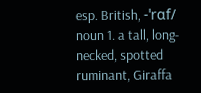esp. British, -ˈrɑf/ noun 1. a tall, long-necked, spotted ruminant, Giraffa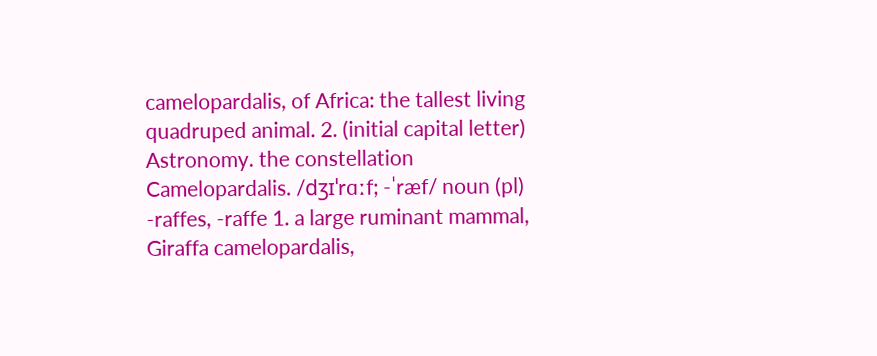camelopardalis, of Africa: the tallest living quadruped animal. 2. (initial capital letter) Astronomy. the constellation Camelopardalis. /dʒɪˈrɑːf; -ˈræf/ noun (pl) -raffes, -raffe 1. a large ruminant mammal, Giraffa camelopardalis,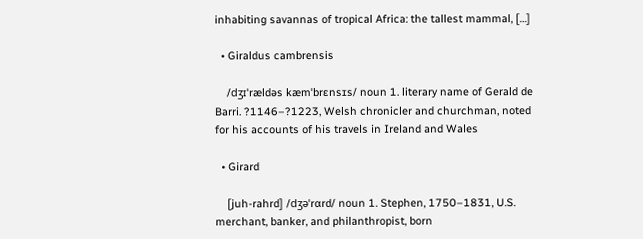inhabiting savannas of tropical Africa: the tallest mammal, […]

  • Giraldus cambrensis

    /dʒɪˈrældəs kæmˈbrɛnsɪs/ noun 1. literary name of Gerald de Barri. ?1146–?1223, Welsh chronicler and churchman, noted for his accounts of his travels in Ireland and Wales

  • Girard

    [juh-rahrd] /dʒəˈrɑrd/ noun 1. Stephen, 1750–1831, U.S. merchant, banker, and philanthropist, born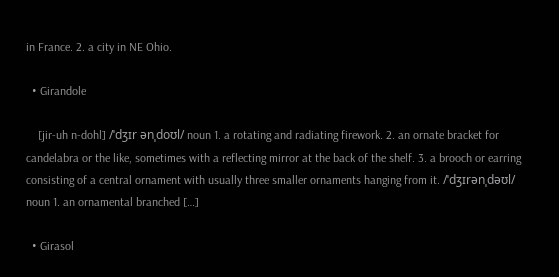in France. 2. a city in NE Ohio.

  • Girandole

    [jir-uh n-dohl] /ˈdʒɪr ənˌdoʊl/ noun 1. a rotating and radiating firework. 2. an ornate bracket for candelabra or the like, sometimes with a reflecting mirror at the back of the shelf. 3. a brooch or earring consisting of a central ornament with usually three smaller ornaments hanging from it. /ˈdʒɪrənˌdəʊl/ noun 1. an ornamental branched […]

  • Girasol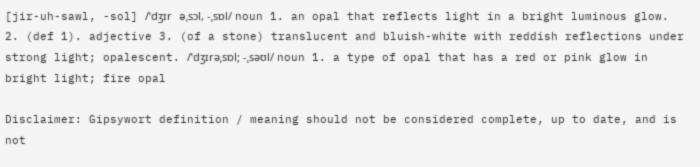[jir-uh-sawl, -sol] /ˈdʒɪr əˌsɔl, -ˌsɒl/ noun 1. an opal that reflects light in a bright luminous glow. 2. (def 1). adjective 3. (of a stone) translucent and bluish-white with reddish reflections under strong light; opalescent. /ˈdʒɪrəˌsɒl; -ˌsəʊl/ noun 1. a type of opal that has a red or pink glow in bright light; fire opal

Disclaimer: Gipsywort definition / meaning should not be considered complete, up to date, and is not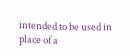intended to be used in place of a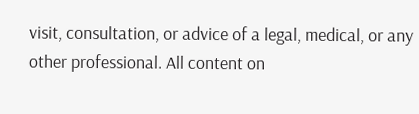visit, consultation, or advice of a legal, medical, or any other professional. All content on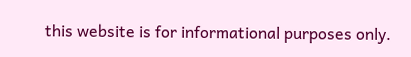this website is for informational purposes only.